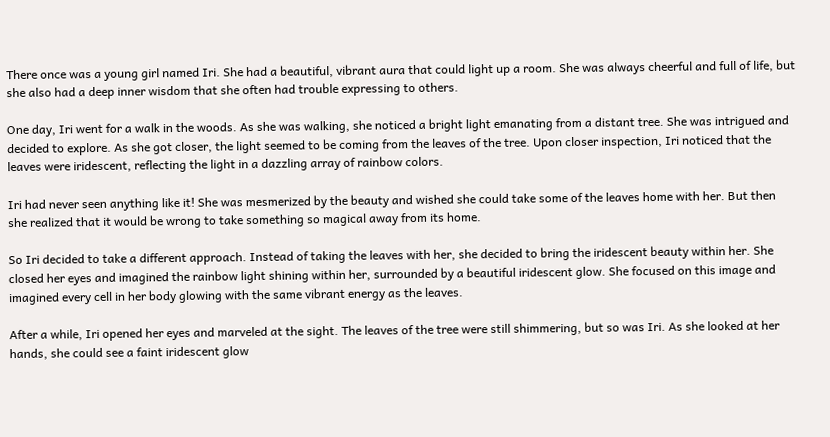There once was a young girl named Iri. She had a beautiful, vibrant aura that could light up a room. She was always cheerful and full of life, but she also had a deep inner wisdom that she often had trouble expressing to others.

One day, Iri went for a walk in the woods. As she was walking, she noticed a bright light emanating from a distant tree. She was intrigued and decided to explore. As she got closer, the light seemed to be coming from the leaves of the tree. Upon closer inspection, Iri noticed that the leaves were iridescent, reflecting the light in a dazzling array of rainbow colors.

Iri had never seen anything like it! She was mesmerized by the beauty and wished she could take some of the leaves home with her. But then she realized that it would be wrong to take something so magical away from its home.

So Iri decided to take a different approach. Instead of taking the leaves with her, she decided to bring the iridescent beauty within her. She closed her eyes and imagined the rainbow light shining within her, surrounded by a beautiful iridescent glow. She focused on this image and imagined every cell in her body glowing with the same vibrant energy as the leaves.

After a while, Iri opened her eyes and marveled at the sight. The leaves of the tree were still shimmering, but so was Iri. As she looked at her hands, she could see a faint iridescent glow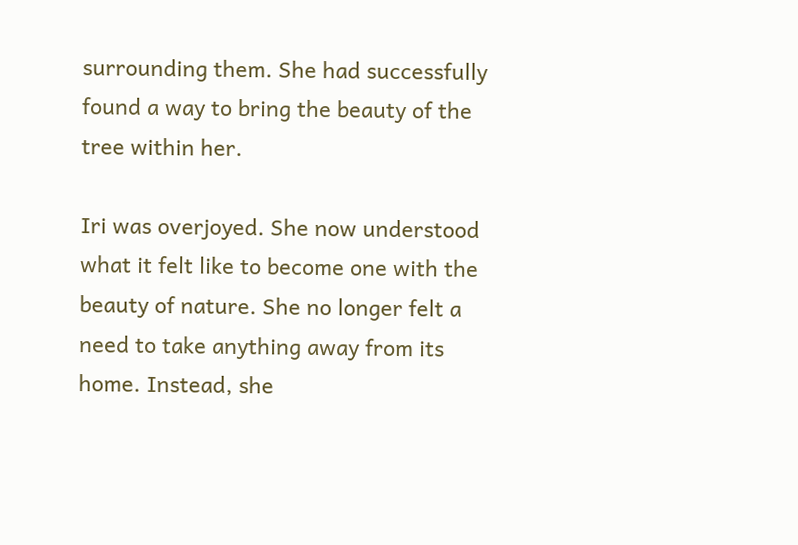surrounding them. She had successfully found a way to bring the beauty of the tree within her.

Iri was overjoyed. She now understood what it felt like to become one with the beauty of nature. She no longer felt a need to take anything away from its home. Instead, she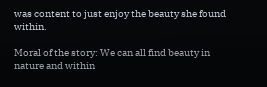was content to just enjoy the beauty she found within.

Moral of the story: We can all find beauty in nature and within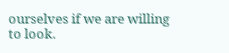ourselves if we are willing to look.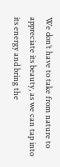We don’t have to take from nature to appreciate its beauty, as we can tap into its energy and bring the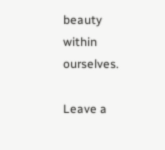beauty within ourselves.

Leave a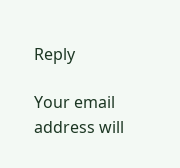Reply

Your email address will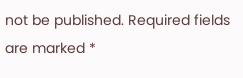not be published. Required fields are marked *